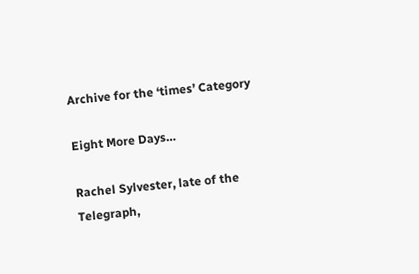Archive for the ‘times’ Category

Eight More Days…

Rachel Sylvester, late of the Telegraph,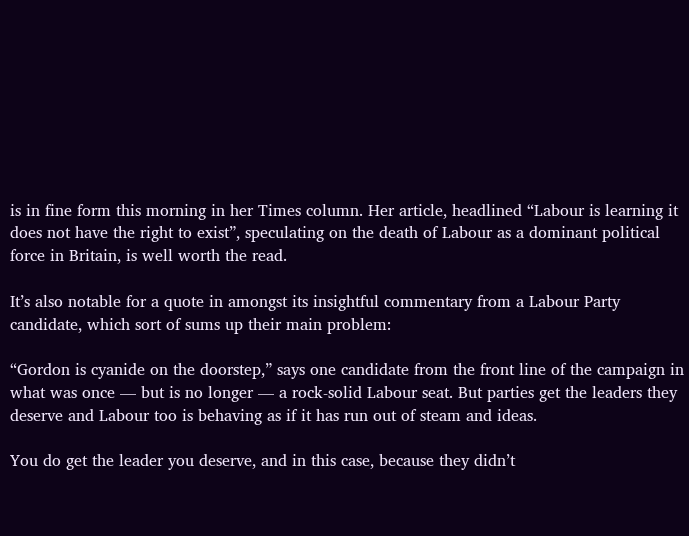is in fine form this morning in her Times column. Her article, headlined “Labour is learning it does not have the right to exist”, speculating on the death of Labour as a dominant political force in Britain, is well worth the read.

It’s also notable for a quote in amongst its insightful commentary from a Labour Party candidate, which sort of sums up their main problem:

“Gordon is cyanide on the doorstep,” says one candidate from the front line of the campaign in what was once — but is no longer — a rock-solid Labour seat. But parties get the leaders they deserve and Labour too is behaving as if it has run out of steam and ideas.

You do get the leader you deserve, and in this case, because they didn’t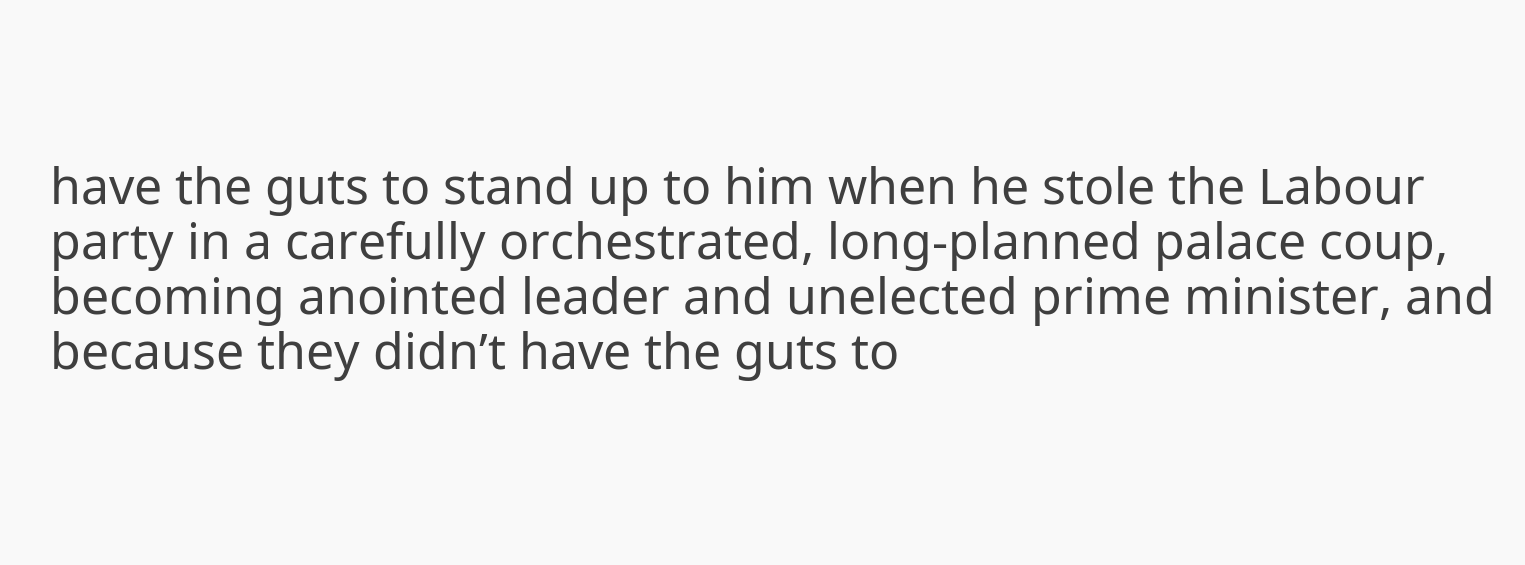have the guts to stand up to him when he stole the Labour party in a carefully orchestrated, long-planned palace coup, becoming anointed leader and unelected prime minister, and because they didn’t have the guts to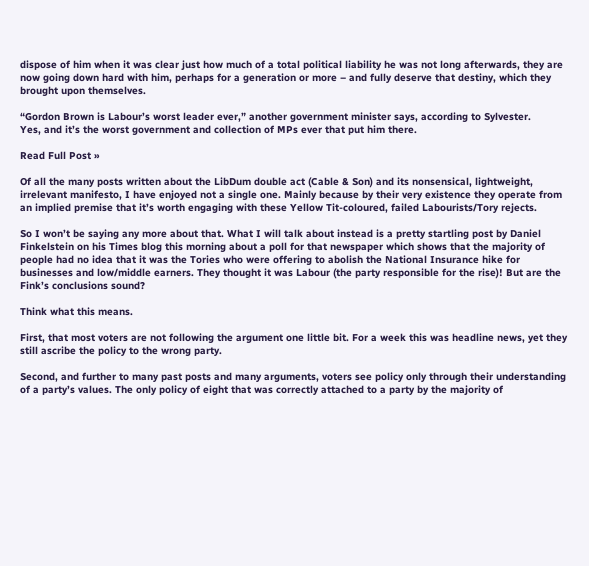dispose of him when it was clear just how much of a total political liability he was not long afterwards, they are now going down hard with him, perhaps for a generation or more – and fully deserve that destiny, which they brought upon themselves.

“Gordon Brown is Labour’s worst leader ever,” another government minister says, according to Sylvester.
Yes, and it’s the worst government and collection of MPs ever that put him there.

Read Full Post »

Of all the many posts written about the LibDum double act (Cable & Son) and its nonsensical, lightweight, irrelevant manifesto, I have enjoyed not a single one. Mainly because by their very existence they operate from an implied premise that it’s worth engaging with these Yellow Tit-coloured, failed Labourists/Tory rejects.

So I won’t be saying any more about that. What I will talk about instead is a pretty startling post by Daniel Finkelstein on his Times blog this morning about a poll for that newspaper which shows that the majority of people had no idea that it was the Tories who were offering to abolish the National Insurance hike for businesses and low/middle earners. They thought it was Labour (the party responsible for the rise)! But are the Fink’s conclusions sound?

Think what this means.

First, that most voters are not following the argument one little bit. For a week this was headline news, yet they still ascribe the policy to the wrong party.

Second, and further to many past posts and many arguments, voters see policy only through their understanding of a party’s values. The only policy of eight that was correctly attached to a party by the majority of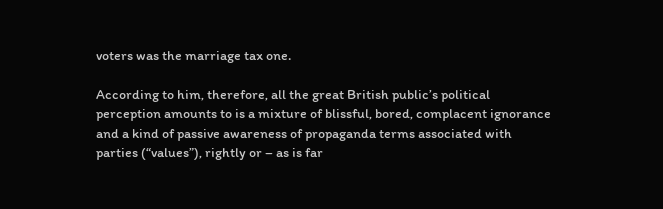voters was the marriage tax one.

According to him, therefore, all the great British public’s political perception amounts to is a mixture of blissful, bored, complacent ignorance and a kind of passive awareness of propaganda terms associated with parties (“values”), rightly or – as is far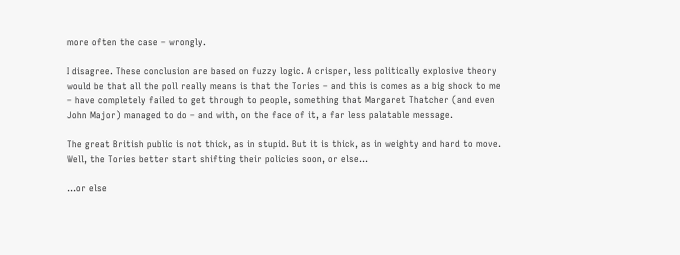more often the case – wrongly.

I disagree. These conclusion are based on fuzzy logic. A crisper, less politically explosive theory would be that all the poll really means is that the Tories – and this is comes as a big shock to me – have completely failed to get through to people, something that Margaret Thatcher (and even John Major) managed to do – and with, on the face of it, a far less palatable message.

The great British public is not thick, as in stupid. But it is thick, as in weighty and hard to move. Well, the Tories better start shifting their policies soon, or else…

…or else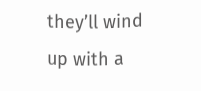they’ll wind up with a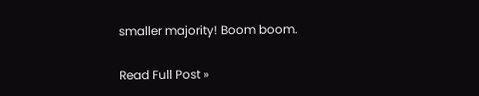smaller majority! Boom boom.

Read Full Post »